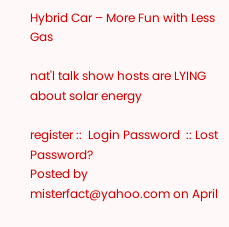Hybrid Car – More Fun with Less Gas

nat'l talk show hosts are LYING about solar energy

register ::  Login Password  :: Lost Password?
Posted by misterfact@yahoo.com on April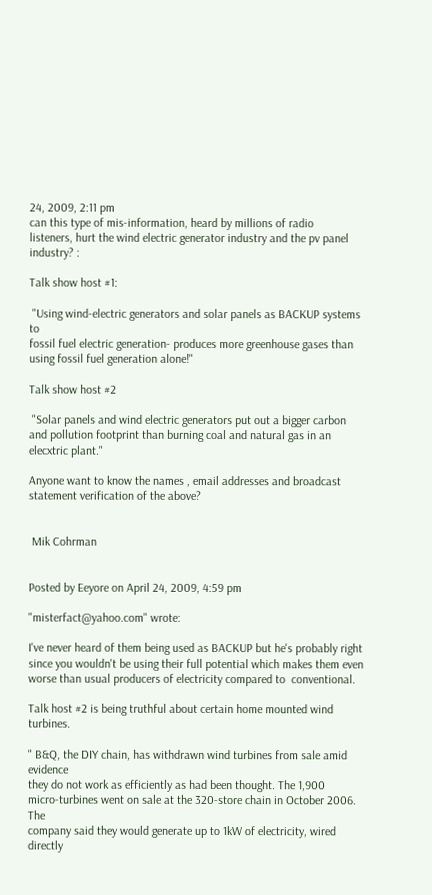24, 2009, 2:11 pm
can this type of mis-information, heard by millions of radio
listeners, hurt the wind electric generator industry and the pv panel
industry? :

Talk show host #1:

 "Using wind-electric generators and solar panels as BACKUP systems to
fossil fuel electric generation- produces more greenhouse gases than
using fossil fuel generation alone!"

Talk show host #2

 "Solar panels and wind electric generators put out a bigger carbon
and pollution footprint than burning coal and natural gas in an
elecxtric plant."

Anyone want to know the names , email addresses and broadcast
statement verification of the above?


 Mik Cohrman


Posted by Eeyore on April 24, 2009, 4:59 pm

"misterfact@yahoo.com" wrote:

I've never heard of them being used as BACKUP but he's probably right
since you wouldn't be using their full potential which makes them even
worse than usual producers of electricity compared to  conventional.

Talk host #2 is being truthful about certain home mounted wind turbines.

" B&Q, the DIY chain, has withdrawn wind turbines from sale amid evidence
they do not work as efficiently as had been thought. The 1,900
micro-turbines went on sale at the 320-store chain in October 2006. The
company said they would generate up to 1kW of electricity, wired directly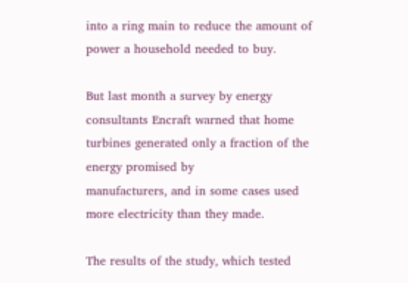into a ring main to reduce the amount of power a household needed to buy.

But last month a survey by energy consultants Encraft warned that home
turbines generated only a fraction of the energy promised by
manufacturers, and in some cases used more electricity than they made.

The results of the study, which tested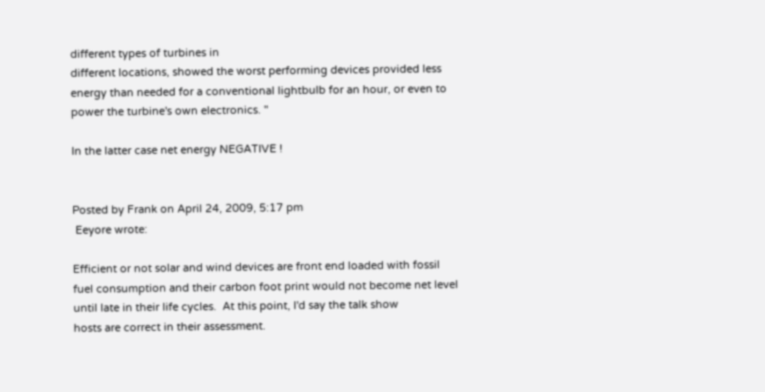different types of turbines in
different locations, showed the worst performing devices provided less
energy than needed for a conventional lightbulb for an hour, or even to
power the turbine's own electronics. "

In the latter case net energy NEGATIVE !


Posted by Frank on April 24, 2009, 5:17 pm
 Eeyore wrote:

Efficient or not solar and wind devices are front end loaded with fossil
fuel consumption and their carbon foot print would not become net level
until late in their life cycles.  At this point, I'd say the talk show
hosts are correct in their assessment.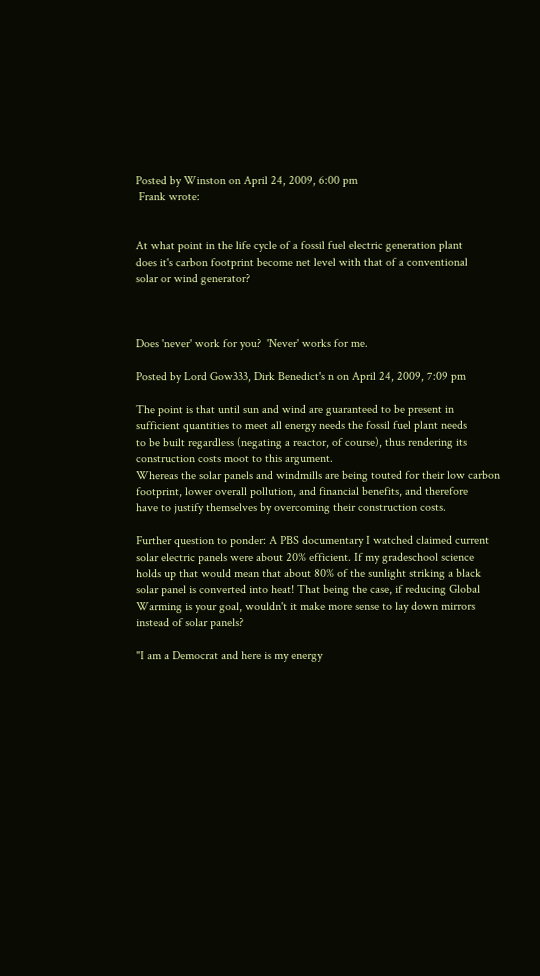Posted by Winston on April 24, 2009, 6:00 pm
 Frank wrote:


At what point in the life cycle of a fossil fuel electric generation plant
does it's carbon footprint become net level with that of a conventional
solar or wind generator?



Does 'never' work for you?  'Never' works for me.

Posted by Lord Gow333, Dirk Benedict's n on April 24, 2009, 7:09 pm

The point is that until sun and wind are guaranteed to be present in
sufficient quantities to meet all energy needs the fossil fuel plant needs
to be built regardless (negating a reactor, of course), thus rendering its
construction costs moot to this argument.
Whereas the solar panels and windmills are being touted for their low carbon
footprint, lower overall pollution, and financial benefits, and therefore
have to justify themselves by overcoming their construction costs.

Further question to ponder: A PBS documentary I watched claimed current
solar electric panels were about 20% efficient. If my gradeschool science
holds up that would mean that about 80% of the sunlight striking a black
solar panel is converted into heat! That being the case, if reducing Global
Warming is your goal, wouldn't it make more sense to lay down mirrors
instead of solar panels?

"I am a Democrat and here is my energy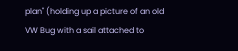plan" (holding up a picture of an old
VW Bug with a sail attached to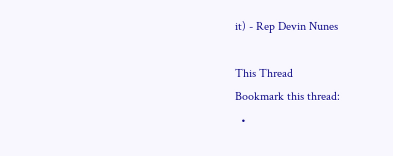it) - Rep Devin Nunes

This Thread
Bookmark this thread:
  •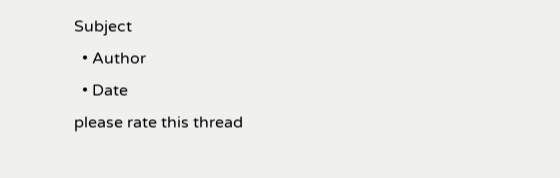Subject
  • Author
  • Date
please rate this thread